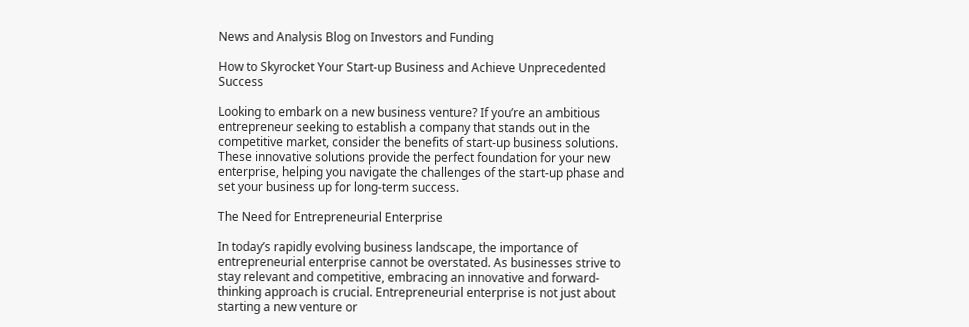News and Analysis Blog on Investors and Funding

How to Skyrocket Your Start-up Business and Achieve Unprecedented Success

Looking to embark on a new business venture? If you’re an ambitious entrepreneur seeking to establish a company that stands out in the competitive market, consider the benefits of start-up business solutions. These innovative solutions provide the perfect foundation for your new enterprise, helping you navigate the challenges of the start-up phase and set your business up for long-term success.

The Need for Entrepreneurial Enterprise

In today’s rapidly evolving business landscape, the importance of entrepreneurial enterprise cannot be overstated. As businesses strive to stay relevant and competitive, embracing an innovative and forward-thinking approach is crucial. Entrepreneurial enterprise is not just about starting a new venture or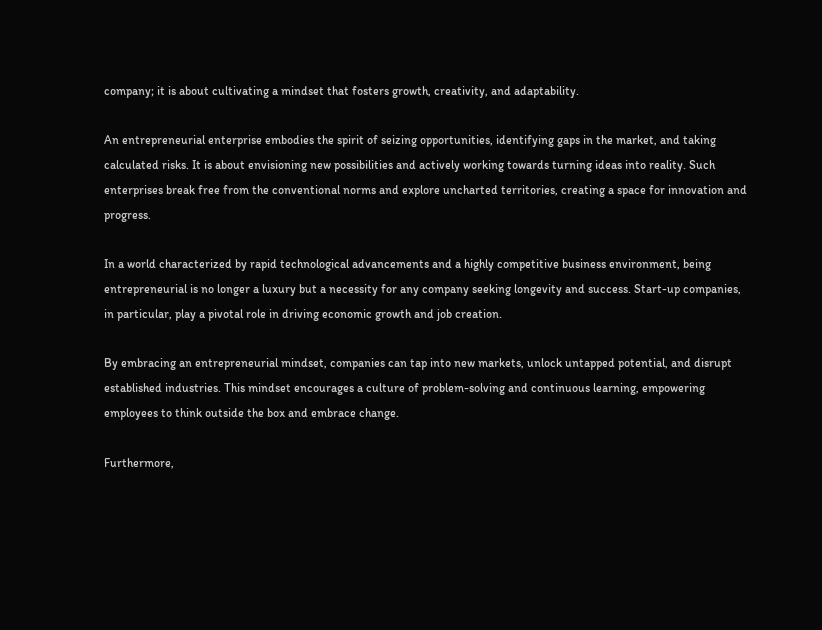company; it is about cultivating a mindset that fosters growth, creativity, and adaptability.

An entrepreneurial enterprise embodies the spirit of seizing opportunities, identifying gaps in the market, and taking calculated risks. It is about envisioning new possibilities and actively working towards turning ideas into reality. Such enterprises break free from the conventional norms and explore uncharted territories, creating a space for innovation and progress.

In a world characterized by rapid technological advancements and a highly competitive business environment, being entrepreneurial is no longer a luxury but a necessity for any company seeking longevity and success. Start-up companies, in particular, play a pivotal role in driving economic growth and job creation.

By embracing an entrepreneurial mindset, companies can tap into new markets, unlock untapped potential, and disrupt established industries. This mindset encourages a culture of problem-solving and continuous learning, empowering employees to think outside the box and embrace change.

Furthermore,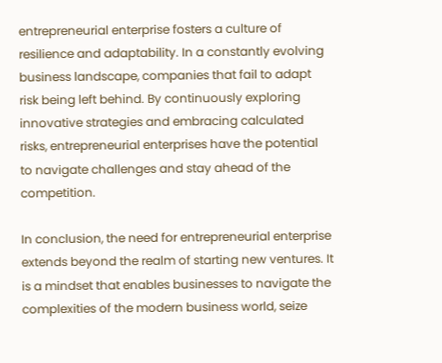entrepreneurial enterprise fosters a culture of resilience and adaptability. In a constantly evolving business landscape, companies that fail to adapt risk being left behind. By continuously exploring innovative strategies and embracing calculated risks, entrepreneurial enterprises have the potential to navigate challenges and stay ahead of the competition.

In conclusion, the need for entrepreneurial enterprise extends beyond the realm of starting new ventures. It is a mindset that enables businesses to navigate the complexities of the modern business world, seize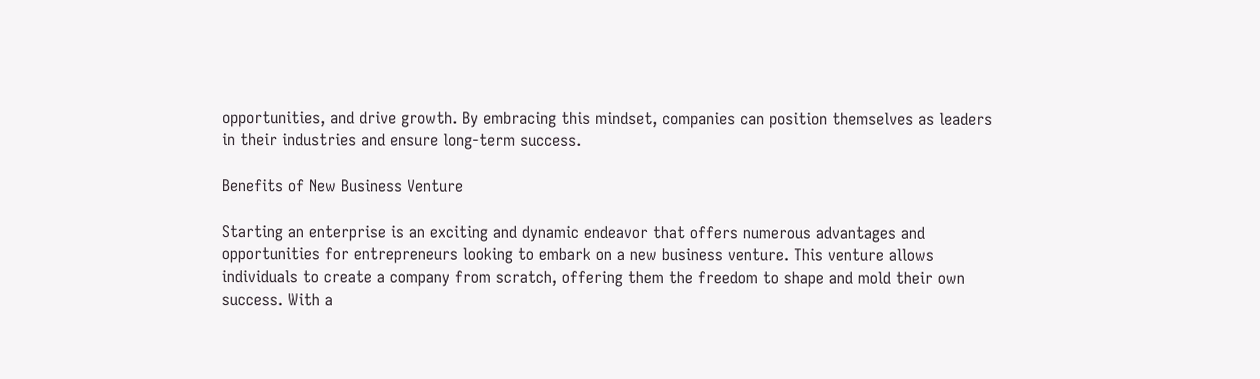opportunities, and drive growth. By embracing this mindset, companies can position themselves as leaders in their industries and ensure long-term success.

Benefits of New Business Venture

Starting an enterprise is an exciting and dynamic endeavor that offers numerous advantages and opportunities for entrepreneurs looking to embark on a new business venture. This venture allows individuals to create a company from scratch, offering them the freedom to shape and mold their own success. With a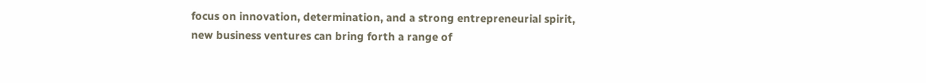focus on innovation, determination, and a strong entrepreneurial spirit, new business ventures can bring forth a range of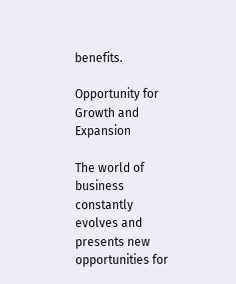benefits.

Opportunity for Growth and Expansion

The world of business constantly evolves and presents new opportunities for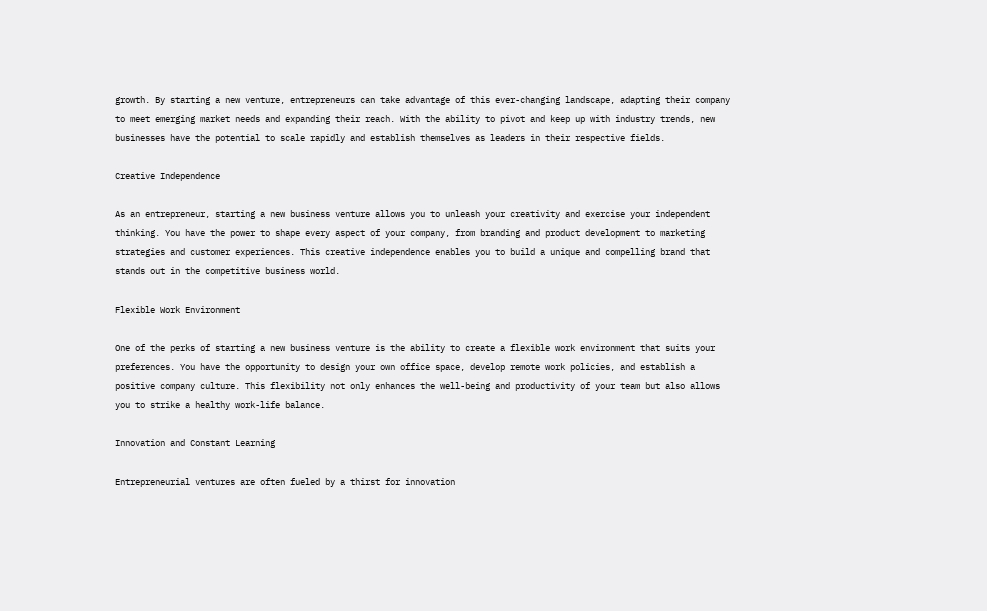growth. By starting a new venture, entrepreneurs can take advantage of this ever-changing landscape, adapting their company to meet emerging market needs and expanding their reach. With the ability to pivot and keep up with industry trends, new businesses have the potential to scale rapidly and establish themselves as leaders in their respective fields.

Creative Independence

As an entrepreneur, starting a new business venture allows you to unleash your creativity and exercise your independent thinking. You have the power to shape every aspect of your company, from branding and product development to marketing strategies and customer experiences. This creative independence enables you to build a unique and compelling brand that stands out in the competitive business world.

Flexible Work Environment

One of the perks of starting a new business venture is the ability to create a flexible work environment that suits your preferences. You have the opportunity to design your own office space, develop remote work policies, and establish a positive company culture. This flexibility not only enhances the well-being and productivity of your team but also allows you to strike a healthy work-life balance.

Innovation and Constant Learning

Entrepreneurial ventures are often fueled by a thirst for innovation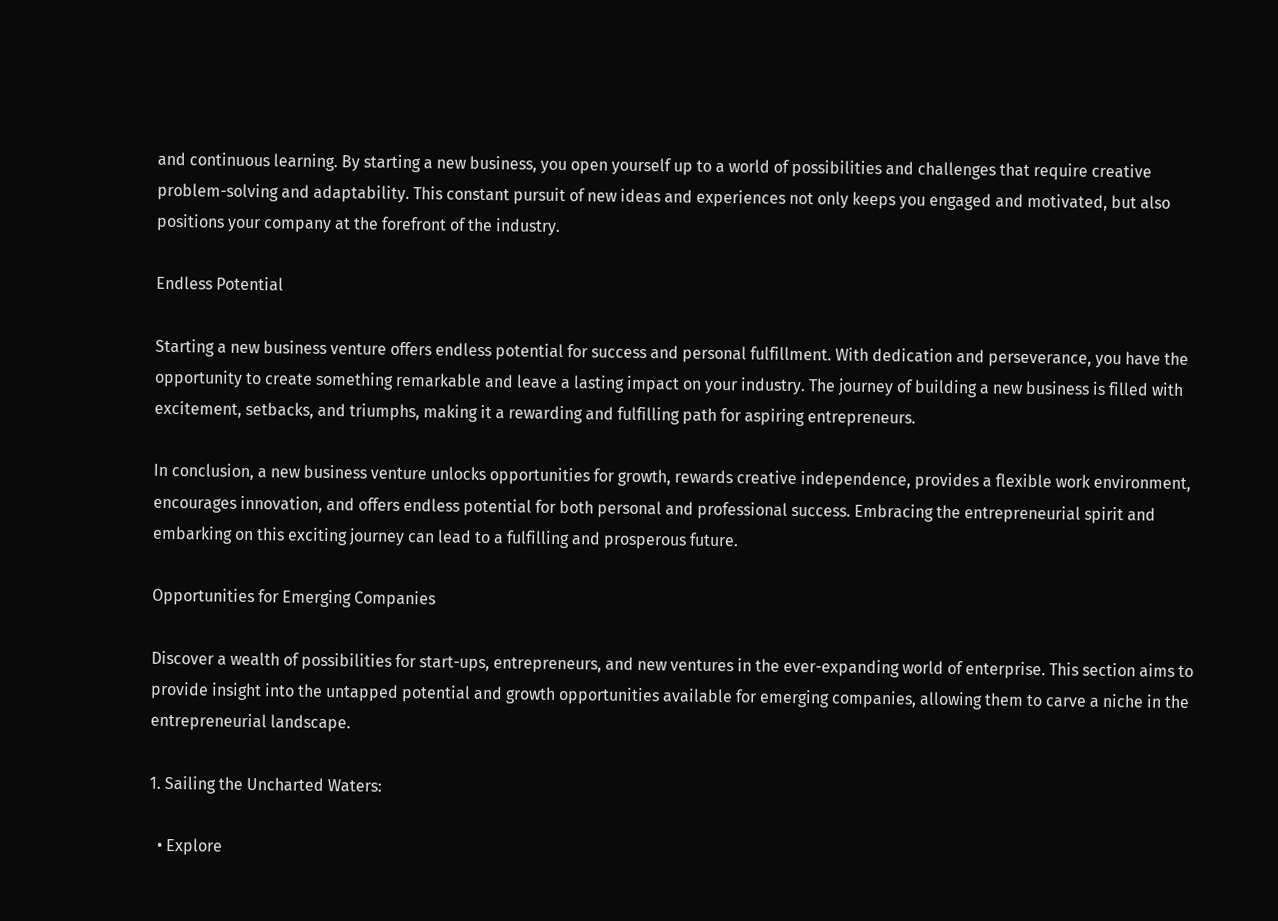and continuous learning. By starting a new business, you open yourself up to a world of possibilities and challenges that require creative problem-solving and adaptability. This constant pursuit of new ideas and experiences not only keeps you engaged and motivated, but also positions your company at the forefront of the industry.

Endless Potential

Starting a new business venture offers endless potential for success and personal fulfillment. With dedication and perseverance, you have the opportunity to create something remarkable and leave a lasting impact on your industry. The journey of building a new business is filled with excitement, setbacks, and triumphs, making it a rewarding and fulfilling path for aspiring entrepreneurs.

In conclusion, a new business venture unlocks opportunities for growth, rewards creative independence, provides a flexible work environment, encourages innovation, and offers endless potential for both personal and professional success. Embracing the entrepreneurial spirit and embarking on this exciting journey can lead to a fulfilling and prosperous future.

Opportunities for Emerging Companies

Discover a wealth of possibilities for start-ups, entrepreneurs, and new ventures in the ever-expanding world of enterprise. This section aims to provide insight into the untapped potential and growth opportunities available for emerging companies, allowing them to carve a niche in the entrepreneurial landscape.

1. Sailing the Uncharted Waters:

  • Explore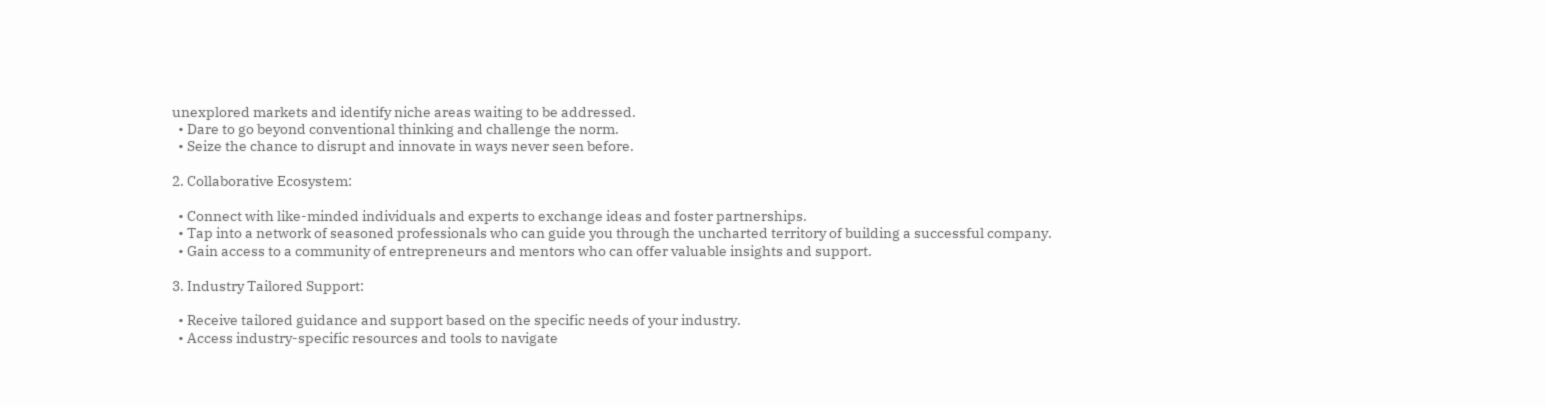unexplored markets and identify niche areas waiting to be addressed.
  • Dare to go beyond conventional thinking and challenge the norm.
  • Seize the chance to disrupt and innovate in ways never seen before.

2. Collaborative Ecosystem:

  • Connect with like-minded individuals and experts to exchange ideas and foster partnerships.
  • Tap into a network of seasoned professionals who can guide you through the uncharted territory of building a successful company.
  • Gain access to a community of entrepreneurs and mentors who can offer valuable insights and support.

3. Industry Tailored Support:

  • Receive tailored guidance and support based on the specific needs of your industry.
  • Access industry-specific resources and tools to navigate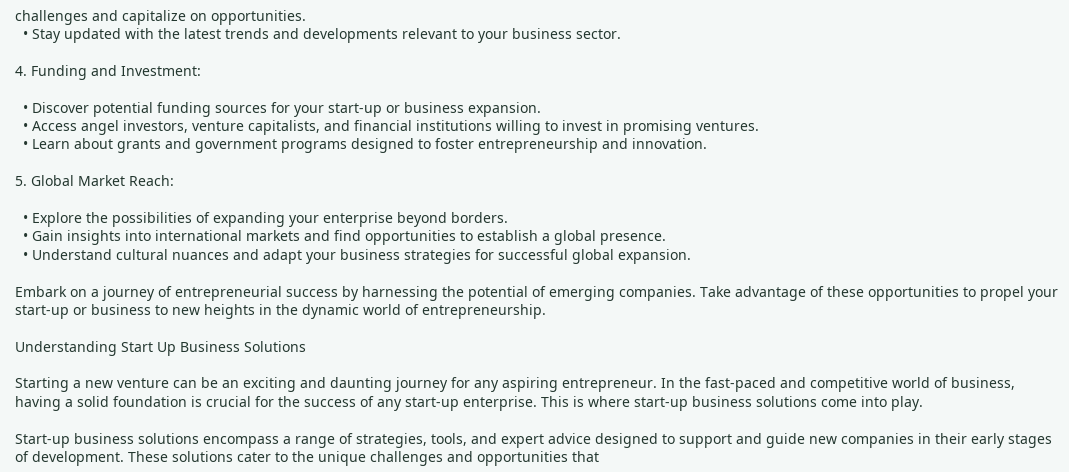challenges and capitalize on opportunities.
  • Stay updated with the latest trends and developments relevant to your business sector.

4. Funding and Investment:

  • Discover potential funding sources for your start-up or business expansion.
  • Access angel investors, venture capitalists, and financial institutions willing to invest in promising ventures.
  • Learn about grants and government programs designed to foster entrepreneurship and innovation.

5. Global Market Reach:

  • Explore the possibilities of expanding your enterprise beyond borders.
  • Gain insights into international markets and find opportunities to establish a global presence.
  • Understand cultural nuances and adapt your business strategies for successful global expansion.

Embark on a journey of entrepreneurial success by harnessing the potential of emerging companies. Take advantage of these opportunities to propel your start-up or business to new heights in the dynamic world of entrepreneurship.

Understanding Start Up Business Solutions

Starting a new venture can be an exciting and daunting journey for any aspiring entrepreneur. In the fast-paced and competitive world of business, having a solid foundation is crucial for the success of any start-up enterprise. This is where start-up business solutions come into play.

Start-up business solutions encompass a range of strategies, tools, and expert advice designed to support and guide new companies in their early stages of development. These solutions cater to the unique challenges and opportunities that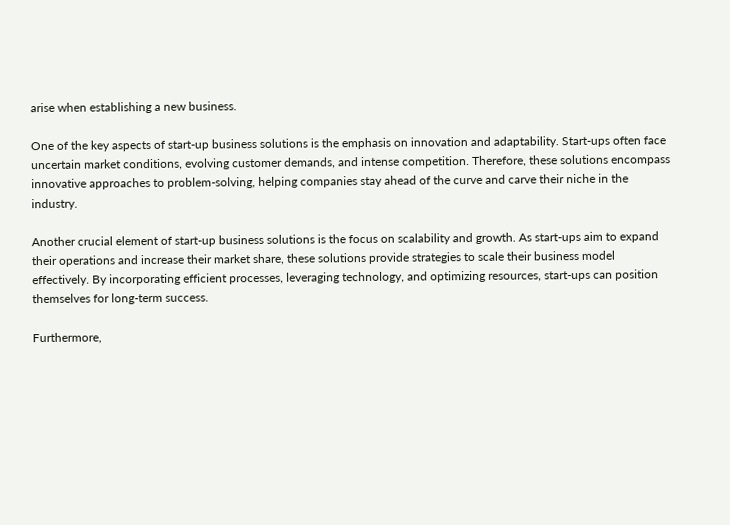arise when establishing a new business.

One of the key aspects of start-up business solutions is the emphasis on innovation and adaptability. Start-ups often face uncertain market conditions, evolving customer demands, and intense competition. Therefore, these solutions encompass innovative approaches to problem-solving, helping companies stay ahead of the curve and carve their niche in the industry.

Another crucial element of start-up business solutions is the focus on scalability and growth. As start-ups aim to expand their operations and increase their market share, these solutions provide strategies to scale their business model effectively. By incorporating efficient processes, leveraging technology, and optimizing resources, start-ups can position themselves for long-term success.

Furthermore,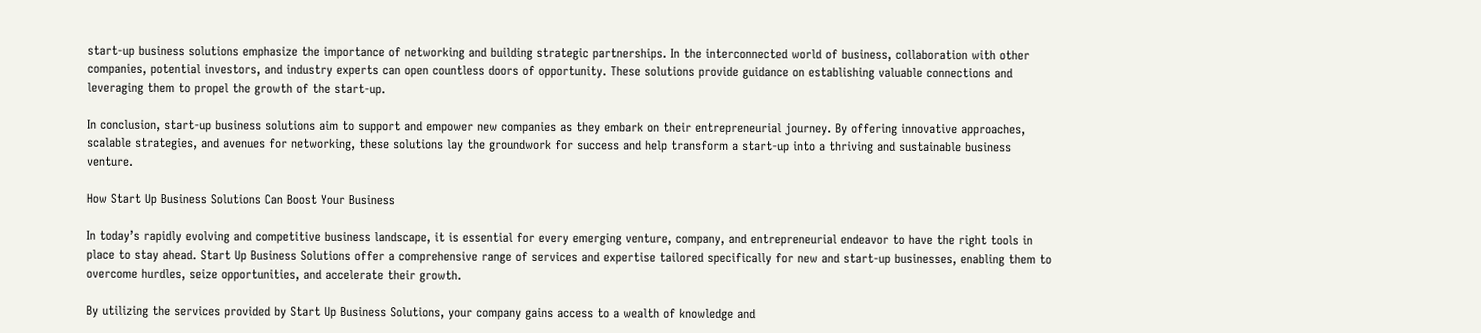start-up business solutions emphasize the importance of networking and building strategic partnerships. In the interconnected world of business, collaboration with other companies, potential investors, and industry experts can open countless doors of opportunity. These solutions provide guidance on establishing valuable connections and leveraging them to propel the growth of the start-up.

In conclusion, start-up business solutions aim to support and empower new companies as they embark on their entrepreneurial journey. By offering innovative approaches, scalable strategies, and avenues for networking, these solutions lay the groundwork for success and help transform a start-up into a thriving and sustainable business venture.

How Start Up Business Solutions Can Boost Your Business

In today’s rapidly evolving and competitive business landscape, it is essential for every emerging venture, company, and entrepreneurial endeavor to have the right tools in place to stay ahead. Start Up Business Solutions offer a comprehensive range of services and expertise tailored specifically for new and start-up businesses, enabling them to overcome hurdles, seize opportunities, and accelerate their growth.

By utilizing the services provided by Start Up Business Solutions, your company gains access to a wealth of knowledge and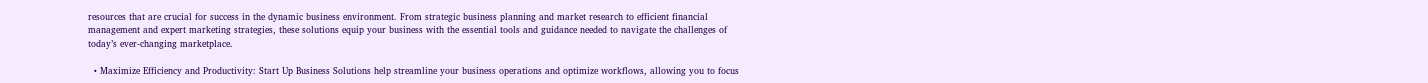resources that are crucial for success in the dynamic business environment. From strategic business planning and market research to efficient financial management and expert marketing strategies, these solutions equip your business with the essential tools and guidance needed to navigate the challenges of today’s ever-changing marketplace.

  • Maximize Efficiency and Productivity: Start Up Business Solutions help streamline your business operations and optimize workflows, allowing you to focus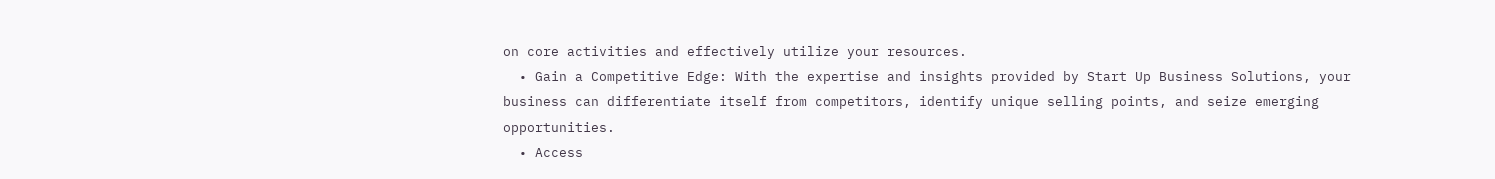on core activities and effectively utilize your resources.
  • Gain a Competitive Edge: With the expertise and insights provided by Start Up Business Solutions, your business can differentiate itself from competitors, identify unique selling points, and seize emerging opportunities.
  • Access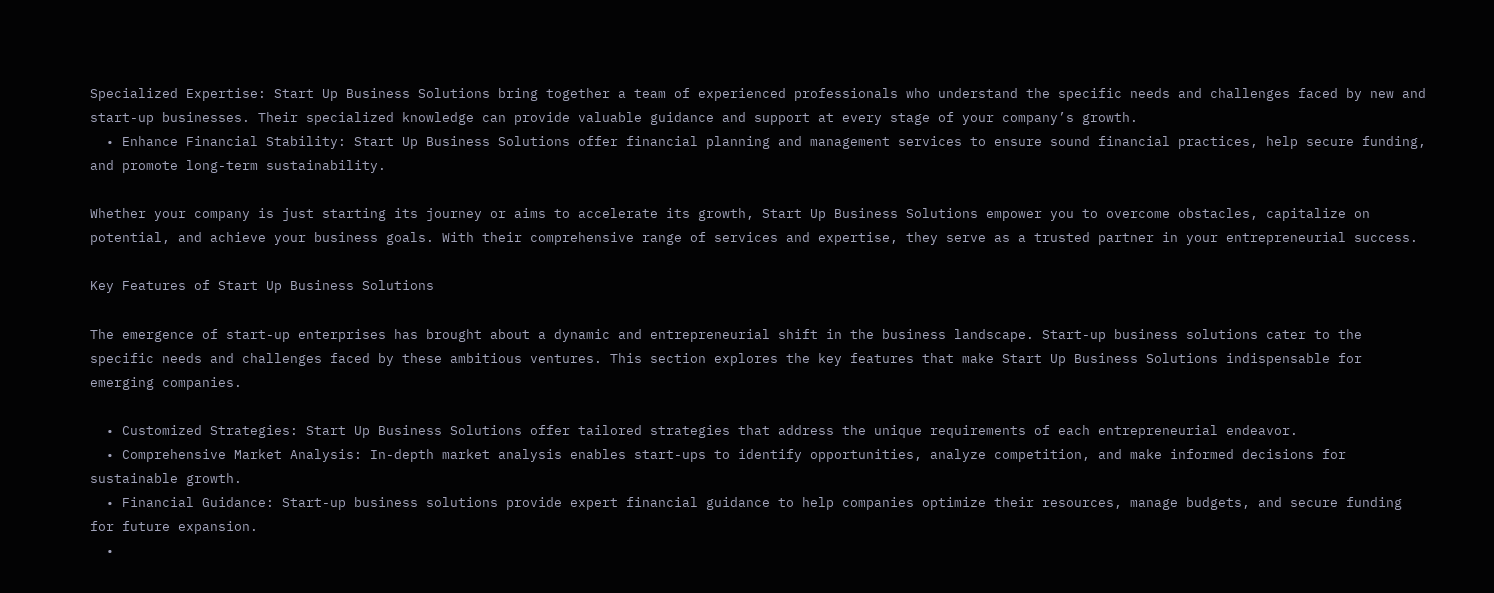Specialized Expertise: Start Up Business Solutions bring together a team of experienced professionals who understand the specific needs and challenges faced by new and start-up businesses. Their specialized knowledge can provide valuable guidance and support at every stage of your company’s growth.
  • Enhance Financial Stability: Start Up Business Solutions offer financial planning and management services to ensure sound financial practices, help secure funding, and promote long-term sustainability.

Whether your company is just starting its journey or aims to accelerate its growth, Start Up Business Solutions empower you to overcome obstacles, capitalize on potential, and achieve your business goals. With their comprehensive range of services and expertise, they serve as a trusted partner in your entrepreneurial success.

Key Features of Start Up Business Solutions

The emergence of start-up enterprises has brought about a dynamic and entrepreneurial shift in the business landscape. Start-up business solutions cater to the specific needs and challenges faced by these ambitious ventures. This section explores the key features that make Start Up Business Solutions indispensable for emerging companies.

  • Customized Strategies: Start Up Business Solutions offer tailored strategies that address the unique requirements of each entrepreneurial endeavor.
  • Comprehensive Market Analysis: In-depth market analysis enables start-ups to identify opportunities, analyze competition, and make informed decisions for sustainable growth.
  • Financial Guidance: Start-up business solutions provide expert financial guidance to help companies optimize their resources, manage budgets, and secure funding for future expansion.
  •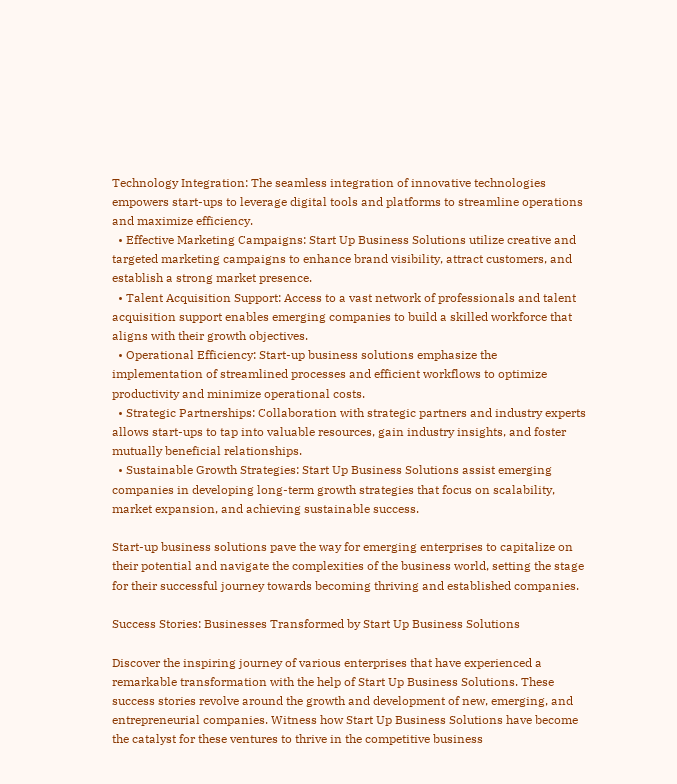Technology Integration: The seamless integration of innovative technologies empowers start-ups to leverage digital tools and platforms to streamline operations and maximize efficiency.
  • Effective Marketing Campaigns: Start Up Business Solutions utilize creative and targeted marketing campaigns to enhance brand visibility, attract customers, and establish a strong market presence.
  • Talent Acquisition Support: Access to a vast network of professionals and talent acquisition support enables emerging companies to build a skilled workforce that aligns with their growth objectives.
  • Operational Efficiency: Start-up business solutions emphasize the implementation of streamlined processes and efficient workflows to optimize productivity and minimize operational costs.
  • Strategic Partnerships: Collaboration with strategic partners and industry experts allows start-ups to tap into valuable resources, gain industry insights, and foster mutually beneficial relationships.
  • Sustainable Growth Strategies: Start Up Business Solutions assist emerging companies in developing long-term growth strategies that focus on scalability, market expansion, and achieving sustainable success.

Start-up business solutions pave the way for emerging enterprises to capitalize on their potential and navigate the complexities of the business world, setting the stage for their successful journey towards becoming thriving and established companies.

Success Stories: Businesses Transformed by Start Up Business Solutions

Discover the inspiring journey of various enterprises that have experienced a remarkable transformation with the help of Start Up Business Solutions. These success stories revolve around the growth and development of new, emerging, and entrepreneurial companies. Witness how Start Up Business Solutions have become the catalyst for these ventures to thrive in the competitive business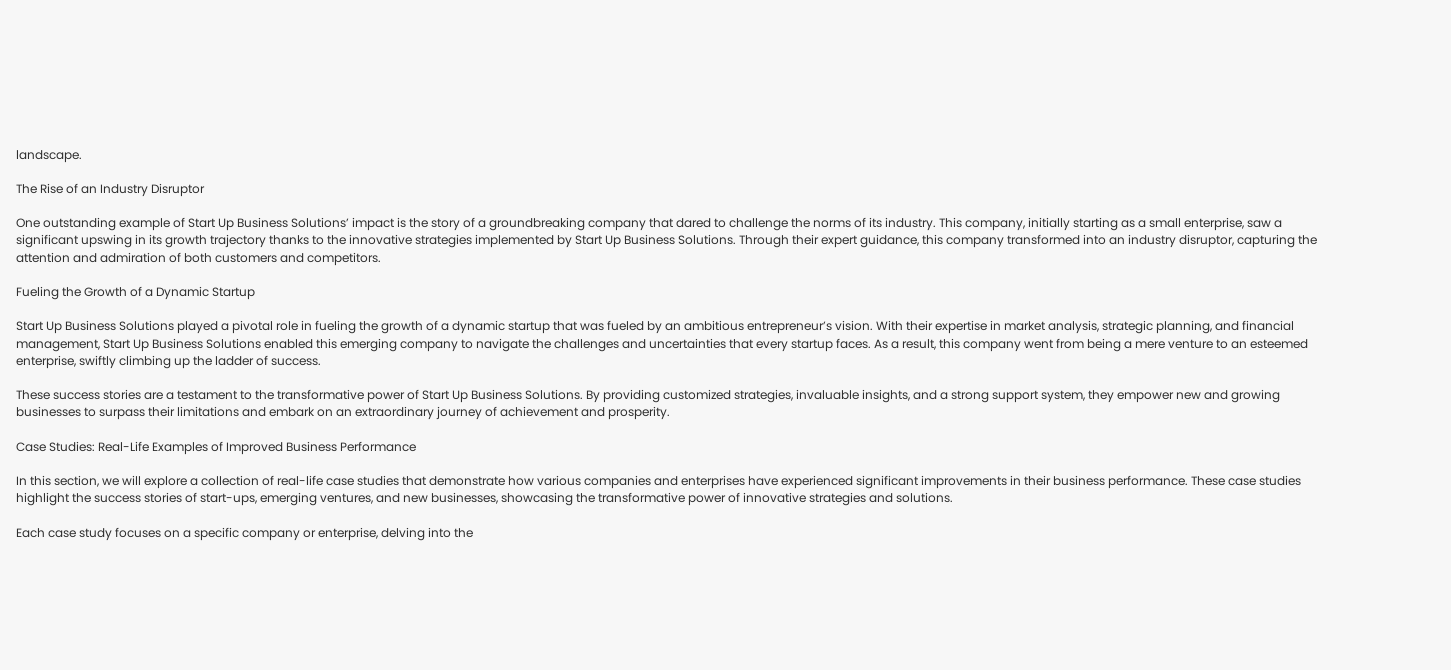landscape.

The Rise of an Industry Disruptor

One outstanding example of Start Up Business Solutions’ impact is the story of a groundbreaking company that dared to challenge the norms of its industry. This company, initially starting as a small enterprise, saw a significant upswing in its growth trajectory thanks to the innovative strategies implemented by Start Up Business Solutions. Through their expert guidance, this company transformed into an industry disruptor, capturing the attention and admiration of both customers and competitors.

Fueling the Growth of a Dynamic Startup

Start Up Business Solutions played a pivotal role in fueling the growth of a dynamic startup that was fueled by an ambitious entrepreneur’s vision. With their expertise in market analysis, strategic planning, and financial management, Start Up Business Solutions enabled this emerging company to navigate the challenges and uncertainties that every startup faces. As a result, this company went from being a mere venture to an esteemed enterprise, swiftly climbing up the ladder of success.

These success stories are a testament to the transformative power of Start Up Business Solutions. By providing customized strategies, invaluable insights, and a strong support system, they empower new and growing businesses to surpass their limitations and embark on an extraordinary journey of achievement and prosperity.

Case Studies: Real-Life Examples of Improved Business Performance

In this section, we will explore a collection of real-life case studies that demonstrate how various companies and enterprises have experienced significant improvements in their business performance. These case studies highlight the success stories of start-ups, emerging ventures, and new businesses, showcasing the transformative power of innovative strategies and solutions.

Each case study focuses on a specific company or enterprise, delving into the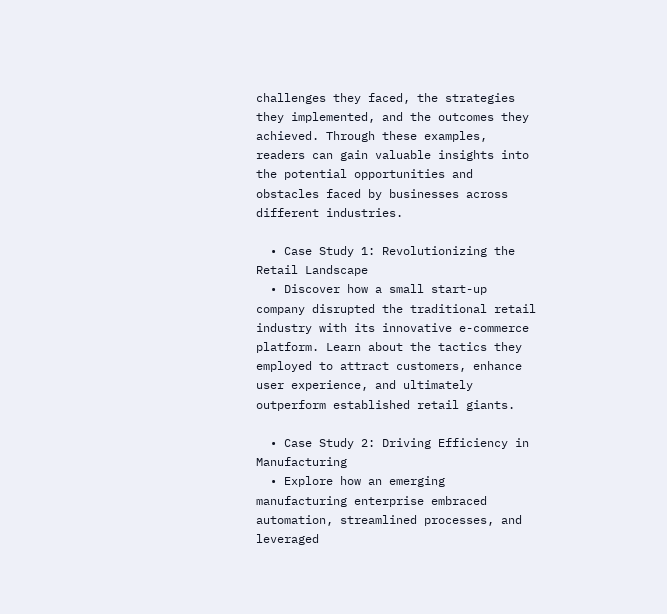challenges they faced, the strategies they implemented, and the outcomes they achieved. Through these examples, readers can gain valuable insights into the potential opportunities and obstacles faced by businesses across different industries.

  • Case Study 1: Revolutionizing the Retail Landscape
  • Discover how a small start-up company disrupted the traditional retail industry with its innovative e-commerce platform. Learn about the tactics they employed to attract customers, enhance user experience, and ultimately outperform established retail giants.

  • Case Study 2: Driving Efficiency in Manufacturing
  • Explore how an emerging manufacturing enterprise embraced automation, streamlined processes, and leveraged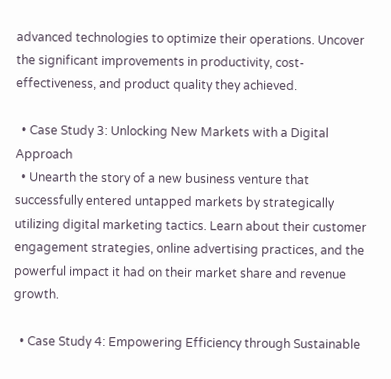advanced technologies to optimize their operations. Uncover the significant improvements in productivity, cost-effectiveness, and product quality they achieved.

  • Case Study 3: Unlocking New Markets with a Digital Approach
  • Unearth the story of a new business venture that successfully entered untapped markets by strategically utilizing digital marketing tactics. Learn about their customer engagement strategies, online advertising practices, and the powerful impact it had on their market share and revenue growth.

  • Case Study 4: Empowering Efficiency through Sustainable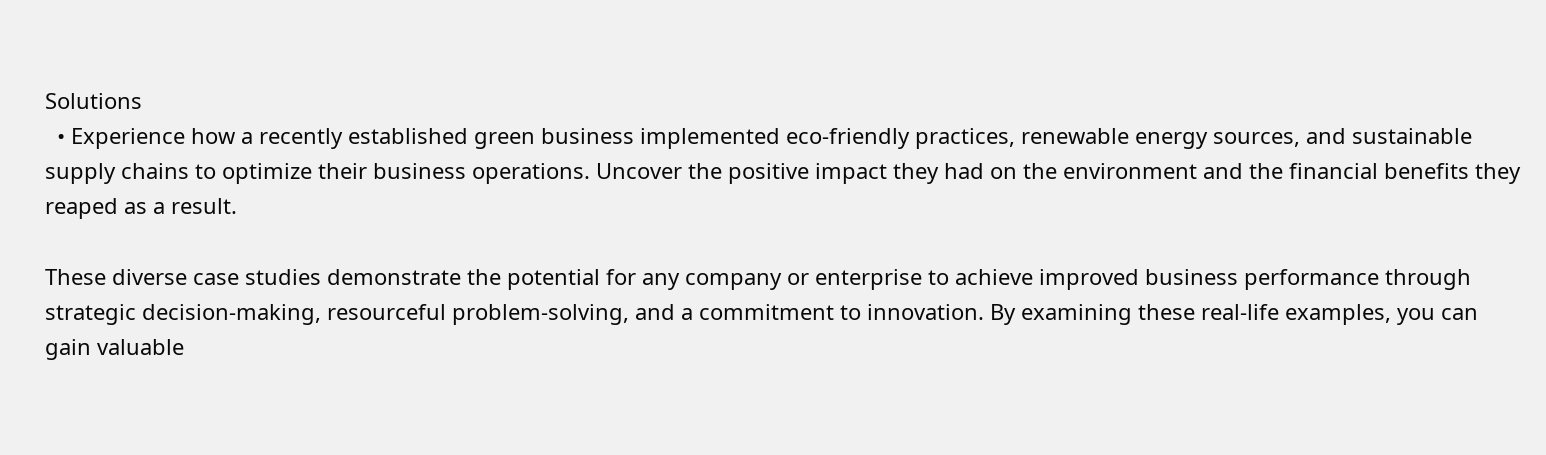Solutions
  • Experience how a recently established green business implemented eco-friendly practices, renewable energy sources, and sustainable supply chains to optimize their business operations. Uncover the positive impact they had on the environment and the financial benefits they reaped as a result.

These diverse case studies demonstrate the potential for any company or enterprise to achieve improved business performance through strategic decision-making, resourceful problem-solving, and a commitment to innovation. By examining these real-life examples, you can gain valuable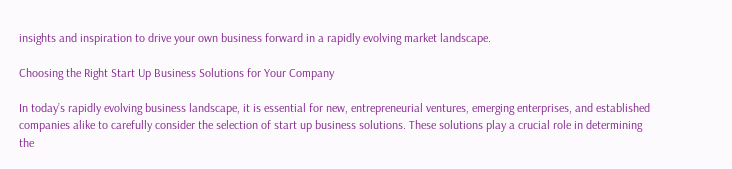insights and inspiration to drive your own business forward in a rapidly evolving market landscape.

Choosing the Right Start Up Business Solutions for Your Company

In today’s rapidly evolving business landscape, it is essential for new, entrepreneurial ventures, emerging enterprises, and established companies alike to carefully consider the selection of start up business solutions. These solutions play a crucial role in determining the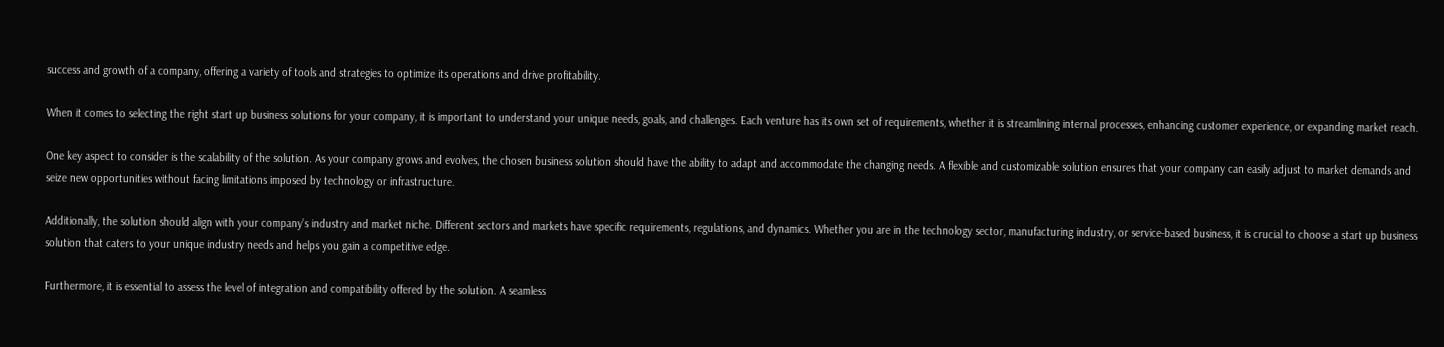success and growth of a company, offering a variety of tools and strategies to optimize its operations and drive profitability.

When it comes to selecting the right start up business solutions for your company, it is important to understand your unique needs, goals, and challenges. Each venture has its own set of requirements, whether it is streamlining internal processes, enhancing customer experience, or expanding market reach.

One key aspect to consider is the scalability of the solution. As your company grows and evolves, the chosen business solution should have the ability to adapt and accommodate the changing needs. A flexible and customizable solution ensures that your company can easily adjust to market demands and seize new opportunities without facing limitations imposed by technology or infrastructure.

Additionally, the solution should align with your company’s industry and market niche. Different sectors and markets have specific requirements, regulations, and dynamics. Whether you are in the technology sector, manufacturing industry, or service-based business, it is crucial to choose a start up business solution that caters to your unique industry needs and helps you gain a competitive edge.

Furthermore, it is essential to assess the level of integration and compatibility offered by the solution. A seamless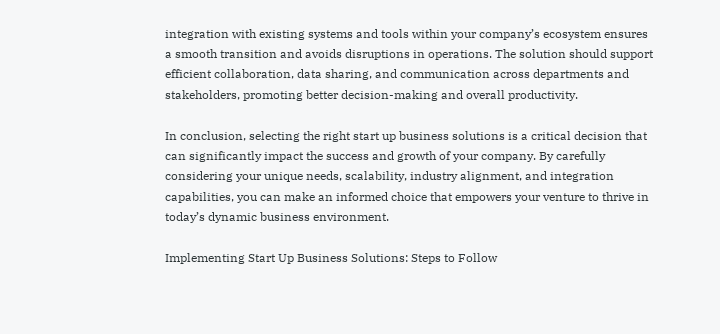integration with existing systems and tools within your company’s ecosystem ensures a smooth transition and avoids disruptions in operations. The solution should support efficient collaboration, data sharing, and communication across departments and stakeholders, promoting better decision-making and overall productivity.

In conclusion, selecting the right start up business solutions is a critical decision that can significantly impact the success and growth of your company. By carefully considering your unique needs, scalability, industry alignment, and integration capabilities, you can make an informed choice that empowers your venture to thrive in today’s dynamic business environment.

Implementing Start Up Business Solutions: Steps to Follow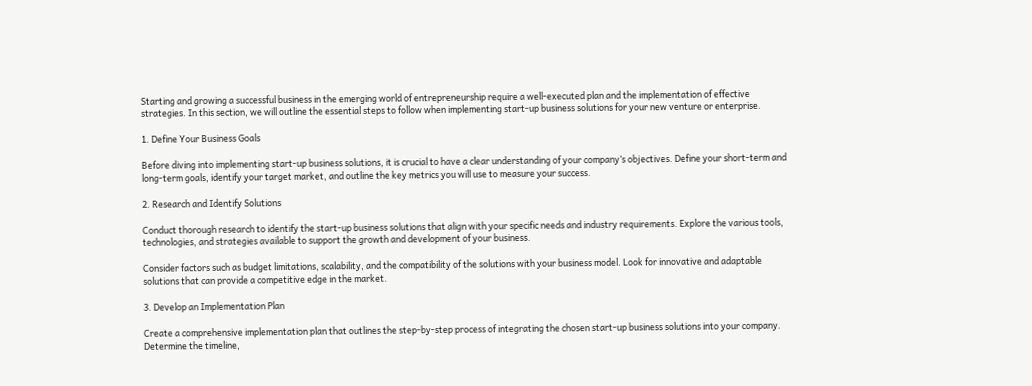Starting and growing a successful business in the emerging world of entrepreneurship require a well-executed plan and the implementation of effective strategies. In this section, we will outline the essential steps to follow when implementing start-up business solutions for your new venture or enterprise.

1. Define Your Business Goals

Before diving into implementing start-up business solutions, it is crucial to have a clear understanding of your company’s objectives. Define your short-term and long-term goals, identify your target market, and outline the key metrics you will use to measure your success.

2. Research and Identify Solutions

Conduct thorough research to identify the start-up business solutions that align with your specific needs and industry requirements. Explore the various tools, technologies, and strategies available to support the growth and development of your business.

Consider factors such as budget limitations, scalability, and the compatibility of the solutions with your business model. Look for innovative and adaptable solutions that can provide a competitive edge in the market.

3. Develop an Implementation Plan

Create a comprehensive implementation plan that outlines the step-by-step process of integrating the chosen start-up business solutions into your company. Determine the timeline,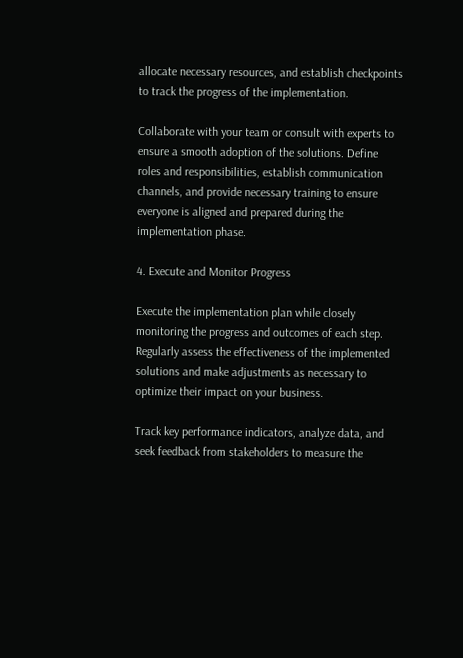allocate necessary resources, and establish checkpoints to track the progress of the implementation.

Collaborate with your team or consult with experts to ensure a smooth adoption of the solutions. Define roles and responsibilities, establish communication channels, and provide necessary training to ensure everyone is aligned and prepared during the implementation phase.

4. Execute and Monitor Progress

Execute the implementation plan while closely monitoring the progress and outcomes of each step. Regularly assess the effectiveness of the implemented solutions and make adjustments as necessary to optimize their impact on your business.

Track key performance indicators, analyze data, and seek feedback from stakeholders to measure the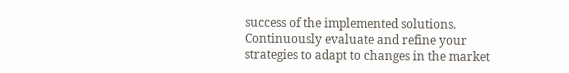success of the implemented solutions. Continuously evaluate and refine your strategies to adapt to changes in the market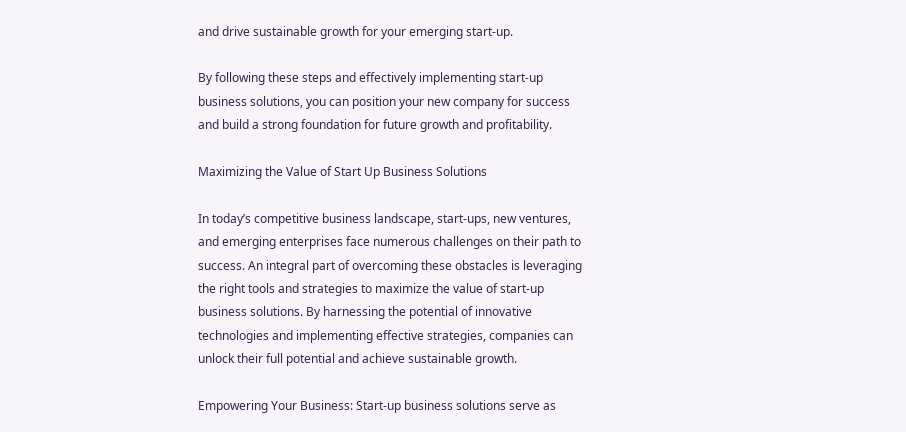and drive sustainable growth for your emerging start-up.

By following these steps and effectively implementing start-up business solutions, you can position your new company for success and build a strong foundation for future growth and profitability.

Maximizing the Value of Start Up Business Solutions

In today’s competitive business landscape, start-ups, new ventures, and emerging enterprises face numerous challenges on their path to success. An integral part of overcoming these obstacles is leveraging the right tools and strategies to maximize the value of start-up business solutions. By harnessing the potential of innovative technologies and implementing effective strategies, companies can unlock their full potential and achieve sustainable growth.

Empowering Your Business: Start-up business solutions serve as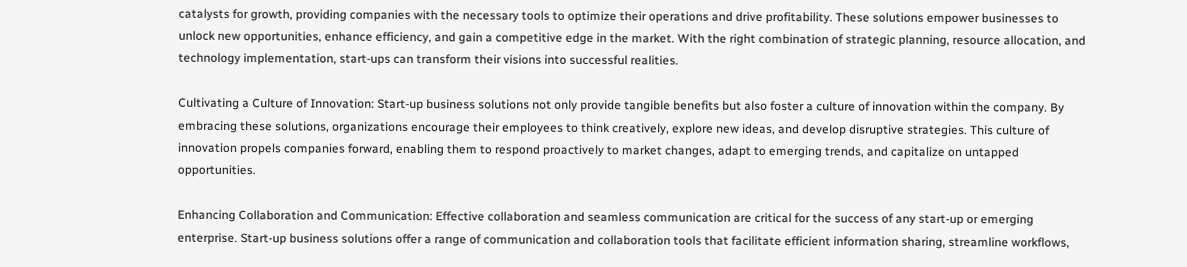catalysts for growth, providing companies with the necessary tools to optimize their operations and drive profitability. These solutions empower businesses to unlock new opportunities, enhance efficiency, and gain a competitive edge in the market. With the right combination of strategic planning, resource allocation, and technology implementation, start-ups can transform their visions into successful realities.

Cultivating a Culture of Innovation: Start-up business solutions not only provide tangible benefits but also foster a culture of innovation within the company. By embracing these solutions, organizations encourage their employees to think creatively, explore new ideas, and develop disruptive strategies. This culture of innovation propels companies forward, enabling them to respond proactively to market changes, adapt to emerging trends, and capitalize on untapped opportunities.

Enhancing Collaboration and Communication: Effective collaboration and seamless communication are critical for the success of any start-up or emerging enterprise. Start-up business solutions offer a range of communication and collaboration tools that facilitate efficient information sharing, streamline workflows,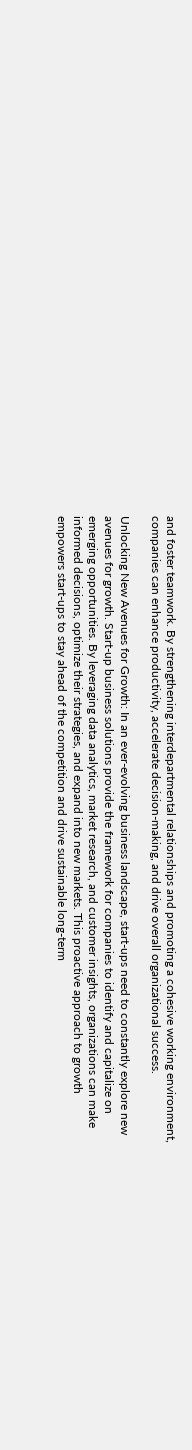and foster teamwork. By strengthening interdepartmental relationships and promoting a cohesive working environment, companies can enhance productivity, accelerate decision-making, and drive overall organizational success.

Unlocking New Avenues for Growth: In an ever-evolving business landscape, start-ups need to constantly explore new avenues for growth. Start-up business solutions provide the framework for companies to identify and capitalize on emerging opportunities. By leveraging data analytics, market research, and customer insights, organizations can make informed decisions, optimize their strategies, and expand into new markets. This proactive approach to growth empowers start-ups to stay ahead of the competition and drive sustainable long-term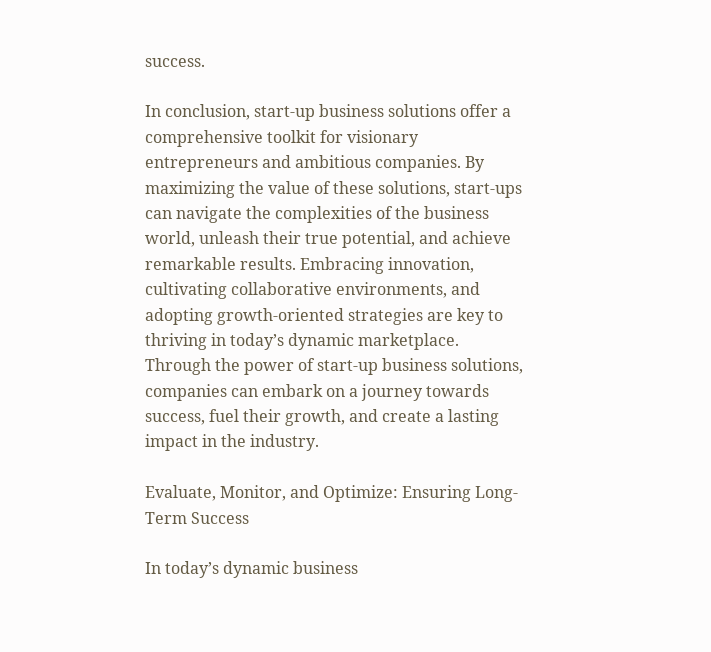success.

In conclusion, start-up business solutions offer a comprehensive toolkit for visionary entrepreneurs and ambitious companies. By maximizing the value of these solutions, start-ups can navigate the complexities of the business world, unleash their true potential, and achieve remarkable results. Embracing innovation, cultivating collaborative environments, and adopting growth-oriented strategies are key to thriving in today’s dynamic marketplace. Through the power of start-up business solutions, companies can embark on a journey towards success, fuel their growth, and create a lasting impact in the industry.

Evaluate, Monitor, and Optimize: Ensuring Long-Term Success

In today’s dynamic business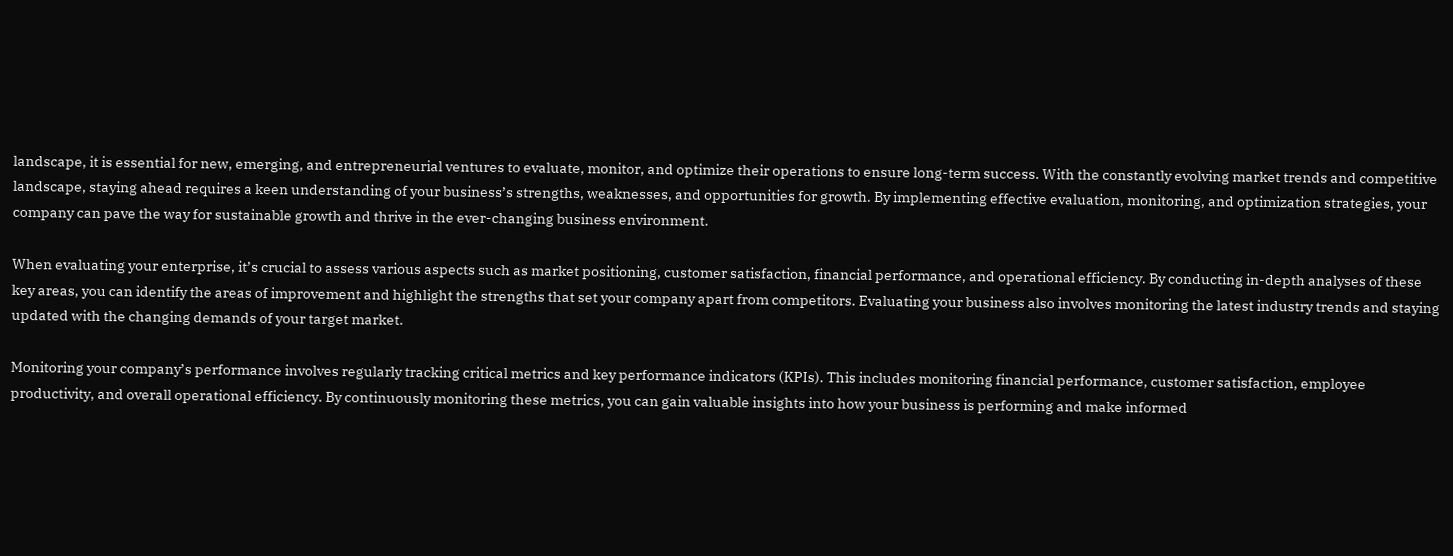landscape, it is essential for new, emerging, and entrepreneurial ventures to evaluate, monitor, and optimize their operations to ensure long-term success. With the constantly evolving market trends and competitive landscape, staying ahead requires a keen understanding of your business’s strengths, weaknesses, and opportunities for growth. By implementing effective evaluation, monitoring, and optimization strategies, your company can pave the way for sustainable growth and thrive in the ever-changing business environment.

When evaluating your enterprise, it’s crucial to assess various aspects such as market positioning, customer satisfaction, financial performance, and operational efficiency. By conducting in-depth analyses of these key areas, you can identify the areas of improvement and highlight the strengths that set your company apart from competitors. Evaluating your business also involves monitoring the latest industry trends and staying updated with the changing demands of your target market.

Monitoring your company’s performance involves regularly tracking critical metrics and key performance indicators (KPIs). This includes monitoring financial performance, customer satisfaction, employee productivity, and overall operational efficiency. By continuously monitoring these metrics, you can gain valuable insights into how your business is performing and make informed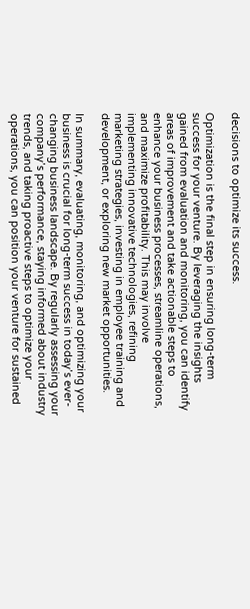decisions to optimize its success.

Optimization is the final step in ensuring long-term success for your venture. By leveraging the insights gained from evaluation and monitoring, you can identify areas of improvement and take actionable steps to enhance your business processes, streamline operations, and maximize profitability. This may involve implementing innovative technologies, refining marketing strategies, investing in employee training and development, or exploring new market opportunities.

In summary, evaluating, monitoring, and optimizing your business is crucial for long-term success in today’s ever-changing business landscape. By regularly assessing your company’s performance, staying informed about industry trends, and taking proactive steps to optimize your operations, you can position your venture for sustained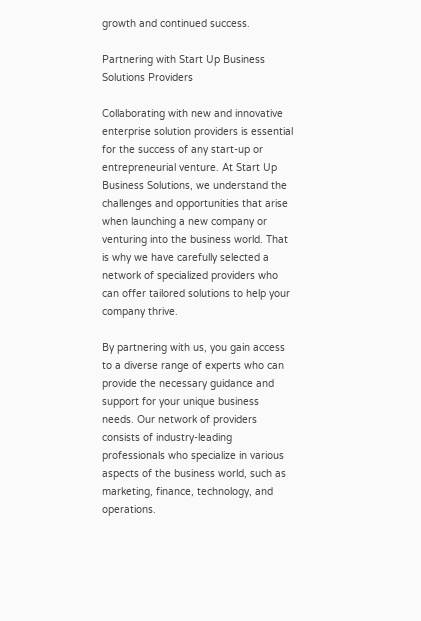growth and continued success.

Partnering with Start Up Business Solutions Providers

Collaborating with new and innovative enterprise solution providers is essential for the success of any start-up or entrepreneurial venture. At Start Up Business Solutions, we understand the challenges and opportunities that arise when launching a new company or venturing into the business world. That is why we have carefully selected a network of specialized providers who can offer tailored solutions to help your company thrive.

By partnering with us, you gain access to a diverse range of experts who can provide the necessary guidance and support for your unique business needs. Our network of providers consists of industry-leading professionals who specialize in various aspects of the business world, such as marketing, finance, technology, and operations.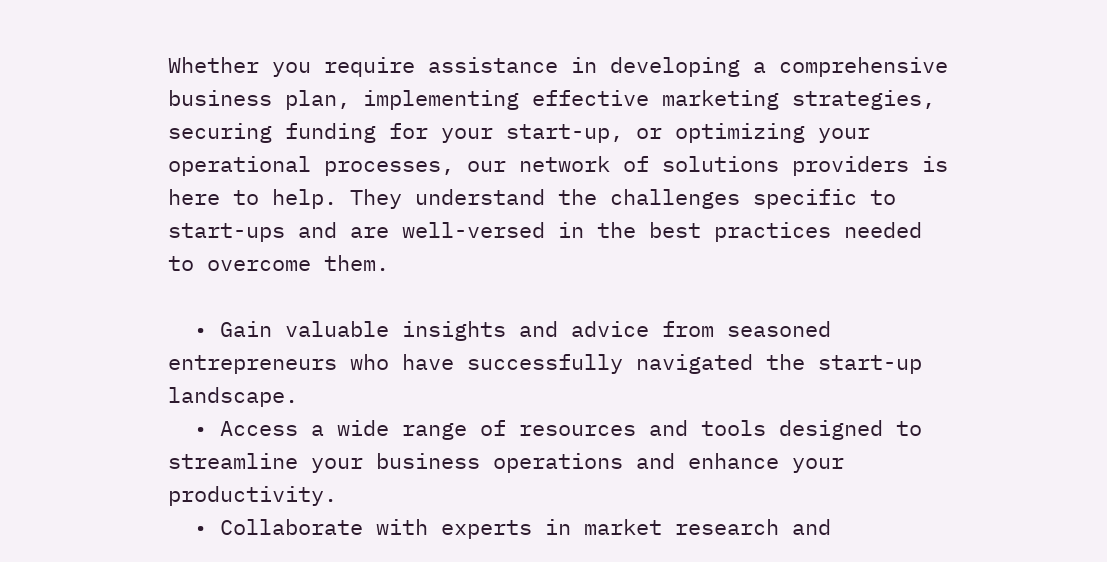Whether you require assistance in developing a comprehensive business plan, implementing effective marketing strategies, securing funding for your start-up, or optimizing your operational processes, our network of solutions providers is here to help. They understand the challenges specific to start-ups and are well-versed in the best practices needed to overcome them.

  • Gain valuable insights and advice from seasoned entrepreneurs who have successfully navigated the start-up landscape.
  • Access a wide range of resources and tools designed to streamline your business operations and enhance your productivity.
  • Collaborate with experts in market research and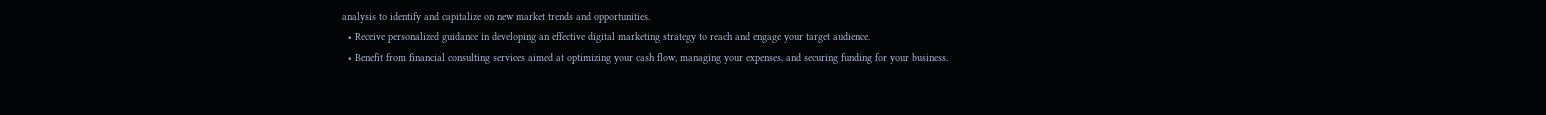analysis to identify and capitalize on new market trends and opportunities.
  • Receive personalized guidance in developing an effective digital marketing strategy to reach and engage your target audience.
  • Benefit from financial consulting services aimed at optimizing your cash flow, managing your expenses, and securing funding for your business.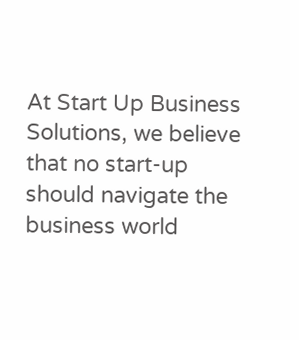At Start Up Business Solutions, we believe that no start-up should navigate the business world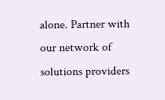alone. Partner with our network of solutions providers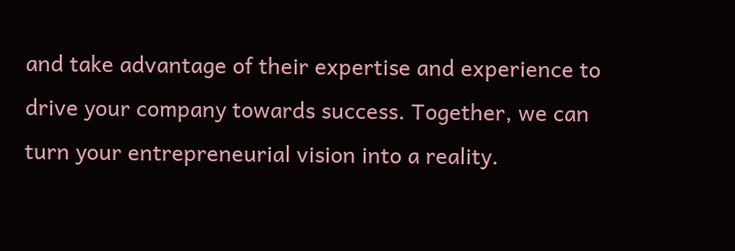and take advantage of their expertise and experience to drive your company towards success. Together, we can turn your entrepreneurial vision into a reality.